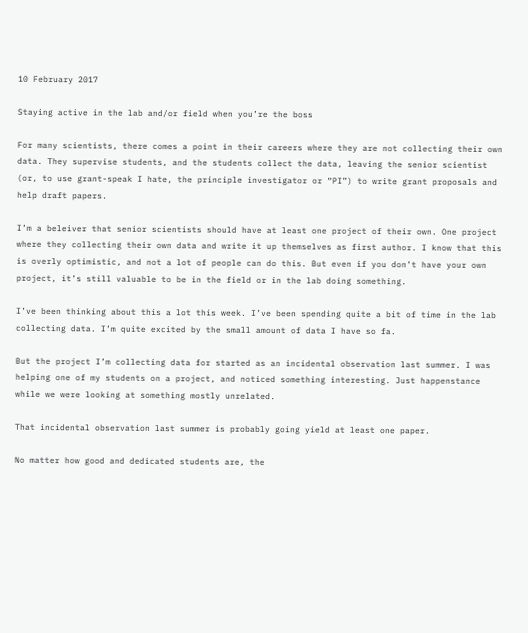10 February 2017

Staying active in the lab and/or field when you’re the boss

For many scientists, there comes a point in their careers where they are not collecting their own data. They supervise students, and the students collect the data, leaving the senior scientist (or, to use grant-speak I hate, the principle investigator or “PI”) to write grant proposals and help draft papers.

I’m a beleiver that senior scientists should have at least one project of their own. One project where they collecting their own data and write it up themselves as first author. I know that this is overly optimistic, and not a lot of people can do this. But even if you don’t have your own project, it’s still valuable to be in the field or in the lab doing something.

I’ve been thinking about this a lot this week. I’ve been spending quite a bit of time in the lab collecting data. I’m quite excited by the small amount of data I have so fa.

But the project I’m collecting data for started as an incidental observation last summer. I was helping one of my students on a project, and noticed something interesting. Just happenstance while we were looking at something mostly unrelated.

That incidental observation last summer is probably going yield at least one paper.

No matter how good and dedicated students are, the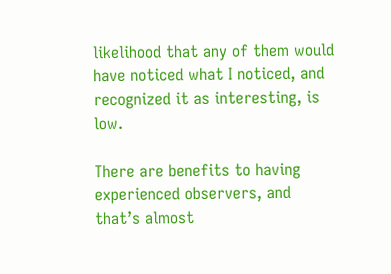likelihood that any of them would have noticed what I noticed, and recognized it as interesting, is low.

There are benefits to having experienced observers, and that’s almost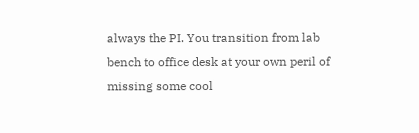always the PI. You transition from lab bench to office desk at your own peril of missing some cool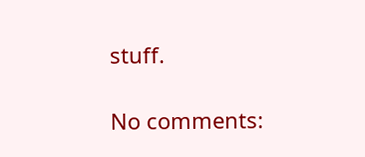stuff.

No comments: